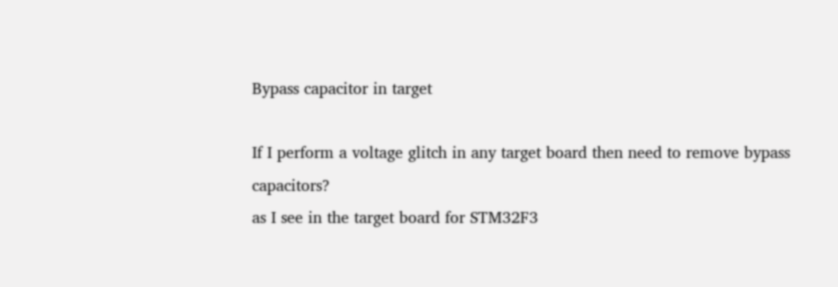Bypass capacitor in target

If I perform a voltage glitch in any target board then need to remove bypass capacitors?
as I see in the target board for STM32F3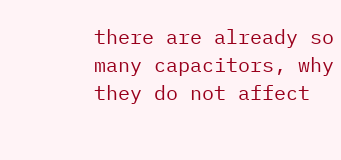there are already so many capacitors, why they do not affect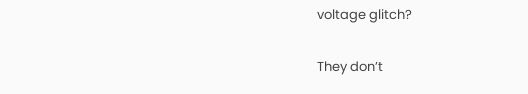voltage glitch?

They don’t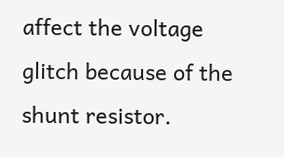affect the voltage glitch because of the shunt resistor.